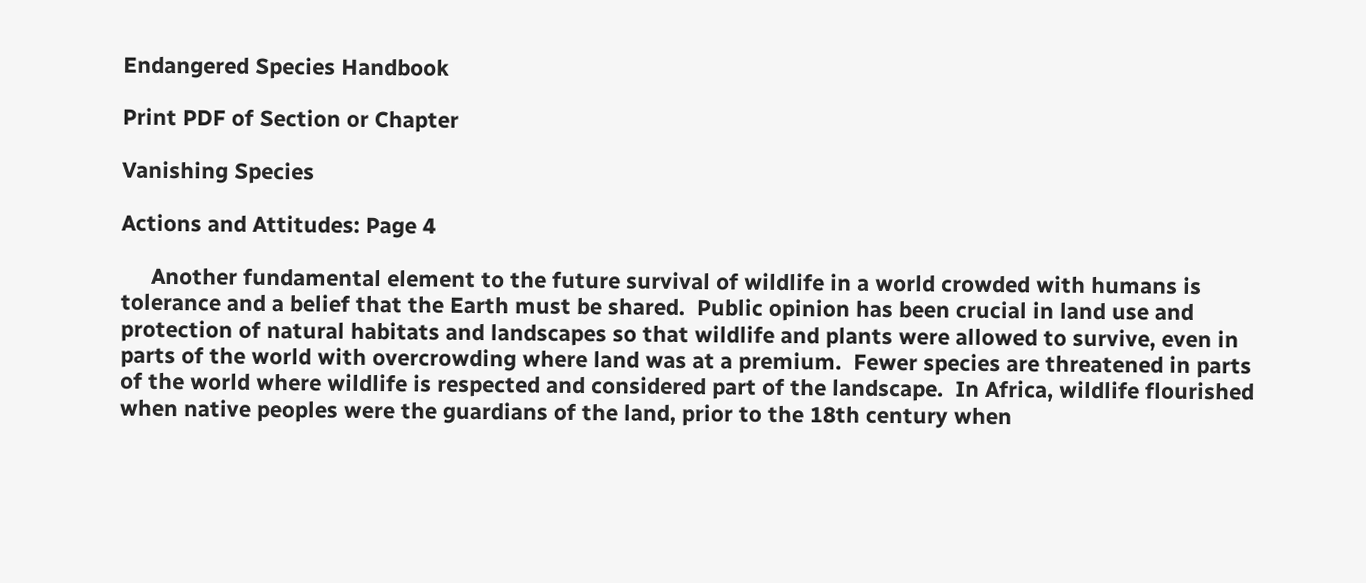Endangered Species Handbook

Print PDF of Section or Chapter

Vanishing Species

Actions and Attitudes: Page 4

     Another fundamental element to the future survival of wildlife in a world crowded with humans is tolerance and a belief that the Earth must be shared.  Public opinion has been crucial in land use and protection of natural habitats and landscapes so that wildlife and plants were allowed to survive, even in parts of the world with overcrowding where land was at a premium.  Fewer species are threatened in parts of the world where wildlife is respected and considered part of the landscape.  In Africa, wildlife flourished when native peoples were the guardians of the land, prior to the 18th century when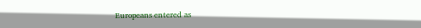Europeans entered as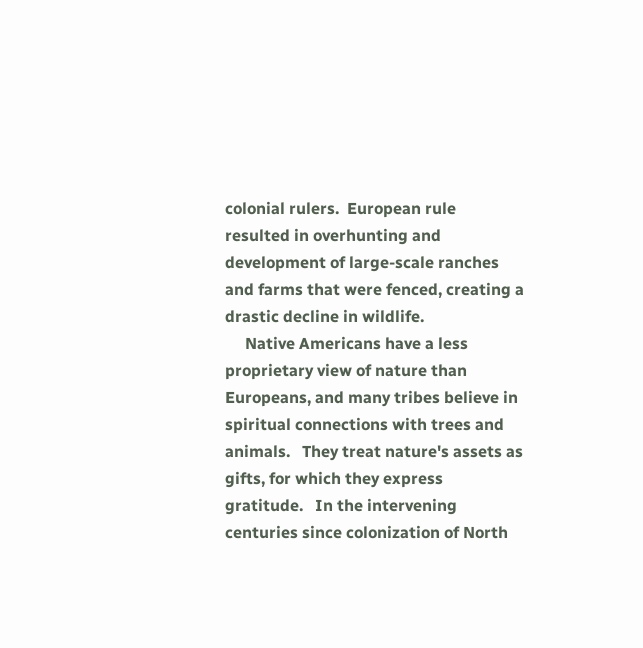colonial rulers.  European rule resulted in overhunting and development of large-scale ranches and farms that were fenced, creating a drastic decline in wildlife.
     Native Americans have a less proprietary view of nature than Europeans, and many tribes believe in spiritual connections with trees and animals.   They treat nature's assets as gifts, for which they express gratitude.   In the intervening centuries since colonization of North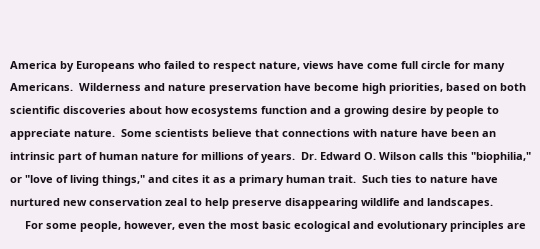America by Europeans who failed to respect nature, views have come full circle for many Americans.  Wilderness and nature preservation have become high priorities, based on both scientific discoveries about how ecosystems function and a growing desire by people to appreciate nature.  Some scientists believe that connections with nature have been an intrinsic part of human nature for millions of years.  Dr. Edward O. Wilson calls this "biophilia," or "love of living things," and cites it as a primary human trait.  Such ties to nature have nurtured new conservation zeal to help preserve disappearing wildlife and landscapes.
     For some people, however, even the most basic ecological and evolutionary principles are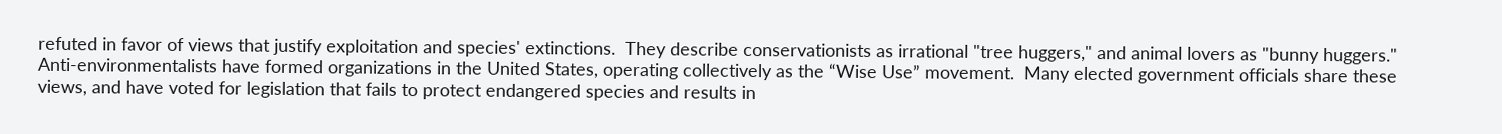refuted in favor of views that justify exploitation and species' extinctions.  They describe conservationists as irrational "tree huggers," and animal lovers as "bunny huggers."   Anti-environmentalists have formed organizations in the United States, operating collectively as the “Wise Use” movement.  Many elected government officials share these views, and have voted for legislation that fails to protect endangered species and results in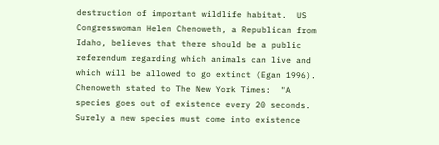destruction of important wildlife habitat.  US Congresswoman Helen Chenoweth, a Republican from Idaho, believes that there should be a public referendum regarding which animals can live and which will be allowed to go extinct (Egan 1996).  Chenoweth stated to The New York Times:  "A species goes out of existence every 20 seconds. Surely a new species must come into existence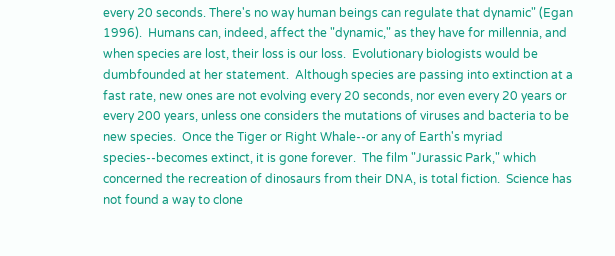every 20 seconds. There's no way human beings can regulate that dynamic" (Egan 1996).  Humans can, indeed, affect the "dynamic," as they have for millennia, and when species are lost, their loss is our loss.  Evolutionary biologists would be dumbfounded at her statement.  Although species are passing into extinction at a fast rate, new ones are not evolving every 20 seconds, nor even every 20 years or every 200 years, unless one considers the mutations of viruses and bacteria to be new species.  Once the Tiger or Right Whale--or any of Earth's myriad species--becomes extinct, it is gone forever.  The film "Jurassic Park," which concerned the recreation of dinosaurs from their DNA, is total fiction.  Science has not found a way to clone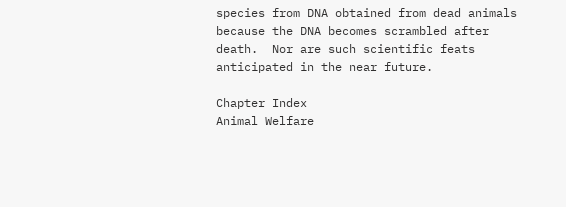species from DNA obtained from dead animals because the DNA becomes scrambled after death.  Nor are such scientific feats anticipated in the near future.

Chapter Index
Animal Welfare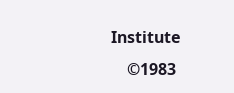Institute
    ©1983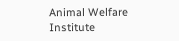Animal Welfare Institute